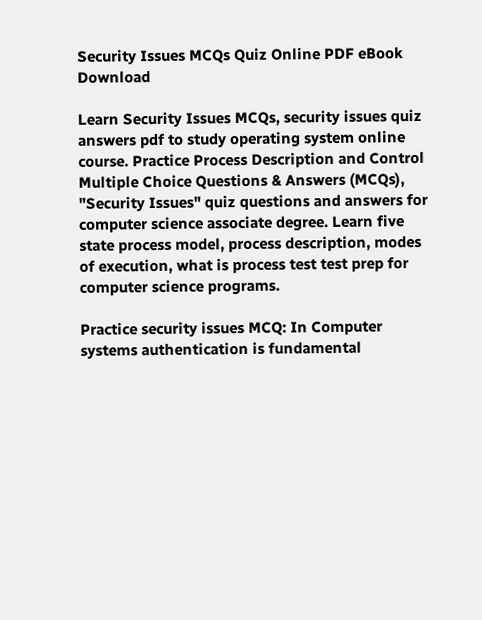Security Issues MCQs Quiz Online PDF eBook Download

Learn Security Issues MCQs, security issues quiz answers pdf to study operating system online course. Practice Process Description and Control Multiple Choice Questions & Answers (MCQs), "Security Issues" quiz questions and answers for computer science associate degree. Learn five state process model, process description, modes of execution, what is process test test prep for computer science programs.

Practice security issues MCQ: In Computer systems authentication is fundamental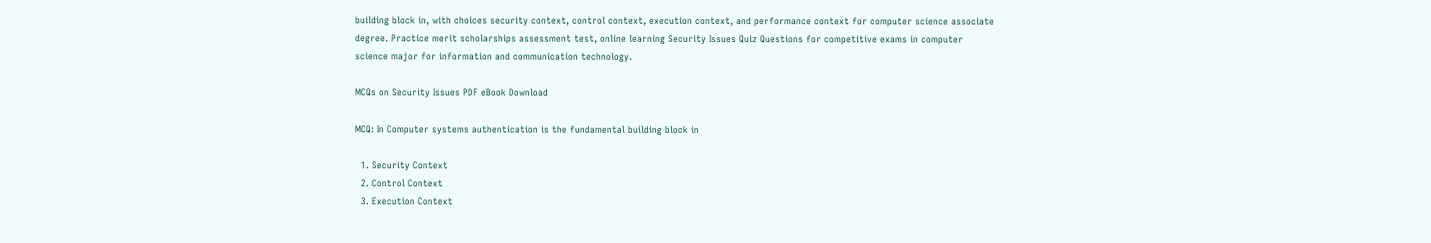building block in, with choices security context, control context, execution context, and performance context for computer science associate degree. Practice merit scholarships assessment test, online learning Security Issues Quiz Questions for competitive exams in computer science major for information and communication technology.

MCQs on Security Issues PDF eBook Download

MCQ: In Computer systems authentication is the fundamental building block in

  1. Security Context
  2. Control Context
  3. Execution Context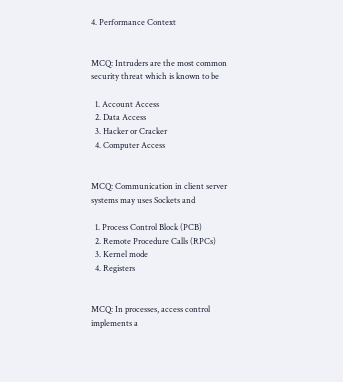4. Performance Context


MCQ: Intruders are the most common security threat which is known to be

  1. Account Access
  2. Data Access
  3. Hacker or Cracker
  4. Computer Access


MCQ: Communication in client server systems may uses Sockets and

  1. Process Control Block (PCB)
  2. Remote Procedure Calls (RPCs)
  3. Kernel mode
  4. Registers


MCQ: In processes, access control implements a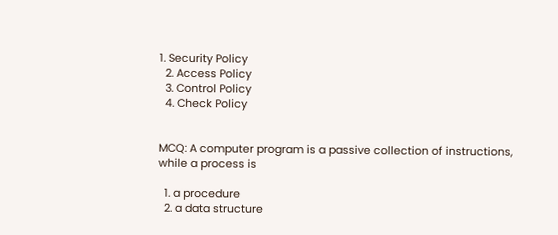1. Security Policy
  2. Access Policy
  3. Control Policy
  4. Check Policy


MCQ: A computer program is a passive collection of instructions, while a process is

  1. a procedure
  2. a data structure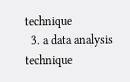technique
  3. a data analysis technique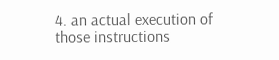4. an actual execution of those instructions